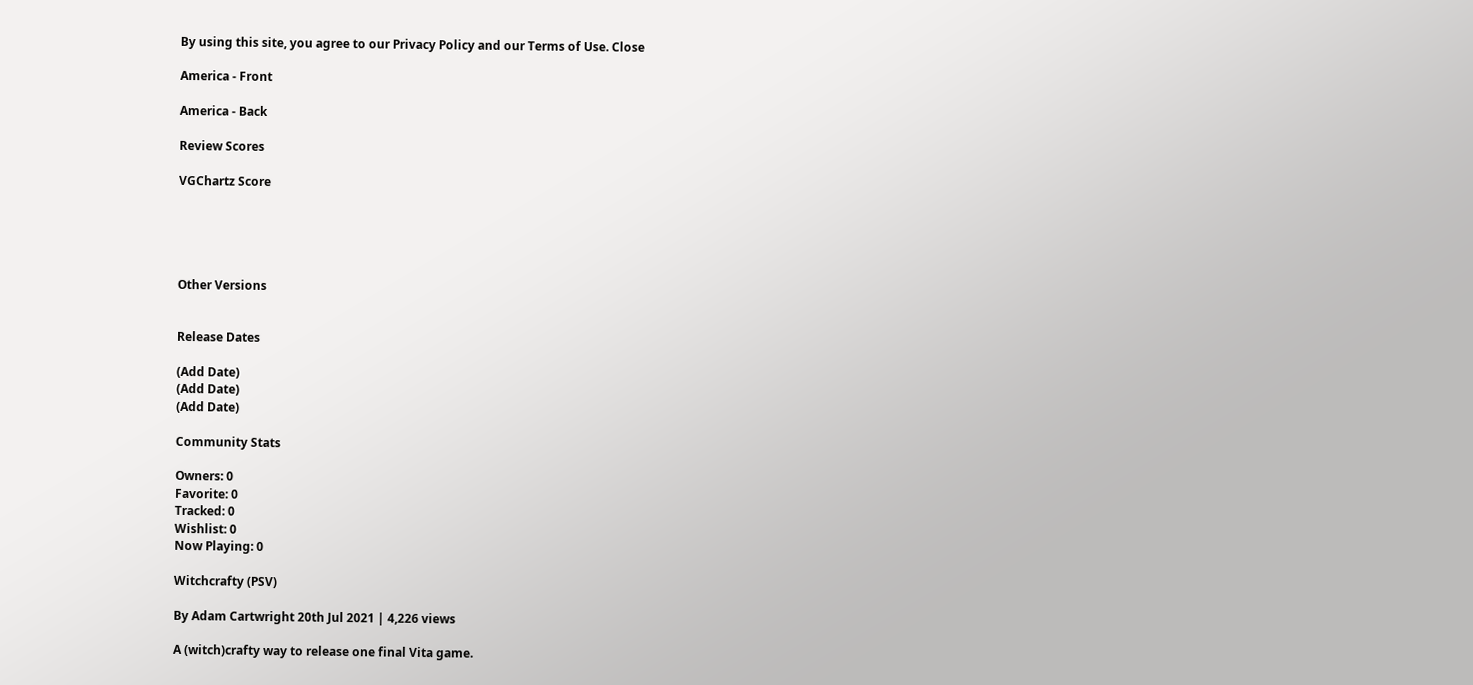By using this site, you agree to our Privacy Policy and our Terms of Use. Close

America - Front

America - Back

Review Scores

VGChartz Score





Other Versions


Release Dates

(Add Date)
(Add Date)
(Add Date)

Community Stats

Owners: 0
Favorite: 0
Tracked: 0
Wishlist: 0
Now Playing: 0

Witchcrafty (PSV)

By Adam Cartwright 20th Jul 2021 | 4,226 views

A (witch)crafty way to release one final Vita game.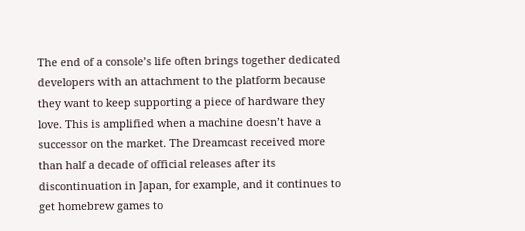The end of a console’s life often brings together dedicated developers with an attachment to the platform because they want to keep supporting a piece of hardware they love. This is amplified when a machine doesn’t have a successor on the market. The Dreamcast received more than half a decade of official releases after its discontinuation in Japan, for example, and it continues to get homebrew games to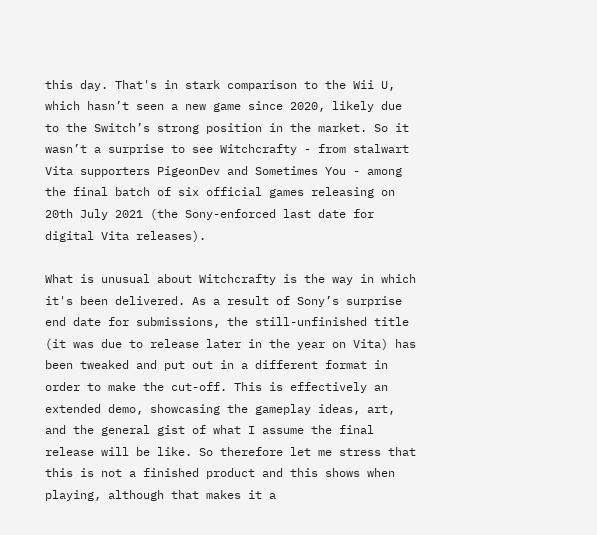this day. That's in stark comparison to the Wii U, which hasn’t seen a new game since 2020, likely due to the Switch’s strong position in the market. So it wasn’t a surprise to see Witchcrafty - from stalwart Vita supporters PigeonDev and Sometimes You - among the final batch of six official games releasing on 20th July 2021 (the Sony-enforced last date for digital Vita releases).

What is unusual about Witchcrafty is the way in which it's been delivered. As a result of Sony’s surprise end date for submissions, the still-unfinished title (it was due to release later in the year on Vita) has been tweaked and put out in a different format in order to make the cut-off. This is effectively an extended demo, showcasing the gameplay ideas, art, and the general gist of what I assume the final release will be like. So therefore let me stress that this is not a finished product and this shows when playing, although that makes it a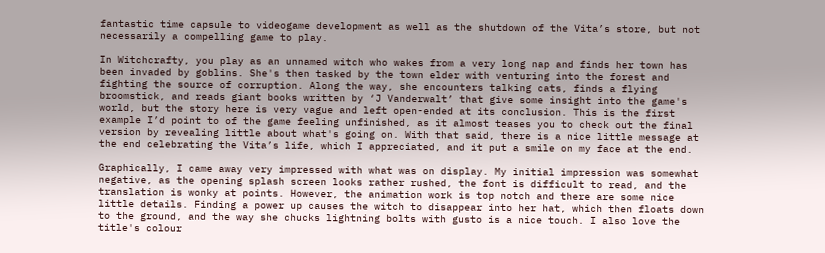fantastic time capsule to videogame development as well as the shutdown of the Vita’s store, but not necessarily a compelling game to play.

In Witchcrafty, you play as an unnamed witch who wakes from a very long nap and finds her town has been invaded by goblins. She's then tasked by the town elder with venturing into the forest and fighting the source of corruption. Along the way, she encounters talking cats, finds a flying broomstick, and reads giant books written by ‘J Vanderwalt’ that give some insight into the game's world, but the story here is very vague and left open-ended at its conclusion. This is the first example I’d point to of the game feeling unfinished, as it almost teases you to check out the final version by revealing little about what's going on. With that said, there is a nice little message at the end celebrating the Vita’s life, which I appreciated, and it put a smile on my face at the end.

Graphically, I came away very impressed with what was on display. My initial impression was somewhat negative, as the opening splash screen looks rather rushed, the font is difficult to read, and the translation is wonky at points. However, the animation work is top notch and there are some nice little details. Finding a power up causes the witch to disappear into her hat, which then floats down to the ground, and the way she chucks lightning bolts with gusto is a nice touch. I also love the title's colour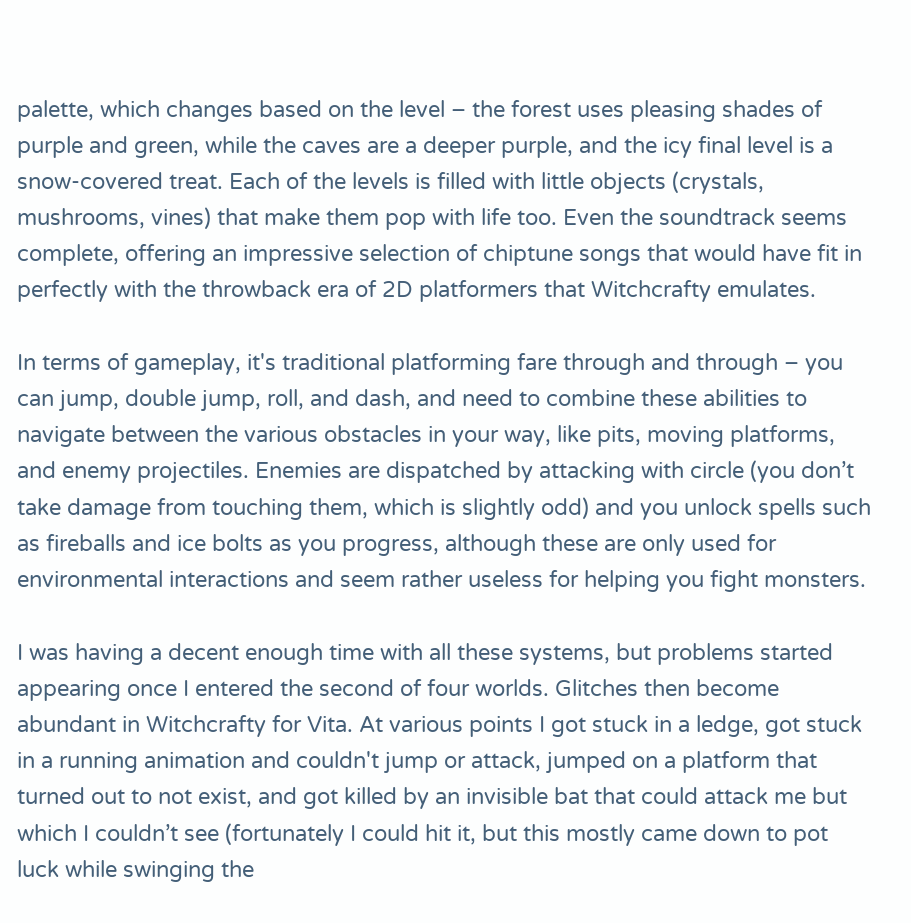palette, which changes based on the level – the forest uses pleasing shades of purple and green, while the caves are a deeper purple, and the icy final level is a snow-covered treat. Each of the levels is filled with little objects (crystals, mushrooms, vines) that make them pop with life too. Even the soundtrack seems complete, offering an impressive selection of chiptune songs that would have fit in perfectly with the throwback era of 2D platformers that Witchcrafty emulates.

In terms of gameplay, it's traditional platforming fare through and through – you can jump, double jump, roll, and dash, and need to combine these abilities to navigate between the various obstacles in your way, like pits, moving platforms, and enemy projectiles. Enemies are dispatched by attacking with circle (you don’t take damage from touching them, which is slightly odd) and you unlock spells such as fireballs and ice bolts as you progress, although these are only used for environmental interactions and seem rather useless for helping you fight monsters.

I was having a decent enough time with all these systems, but problems started appearing once I entered the second of four worlds. Glitches then become abundant in Witchcrafty for Vita. At various points I got stuck in a ledge, got stuck in a running animation and couldn't jump or attack, jumped on a platform that turned out to not exist, and got killed by an invisible bat that could attack me but which I couldn’t see (fortunately I could hit it, but this mostly came down to pot luck while swinging the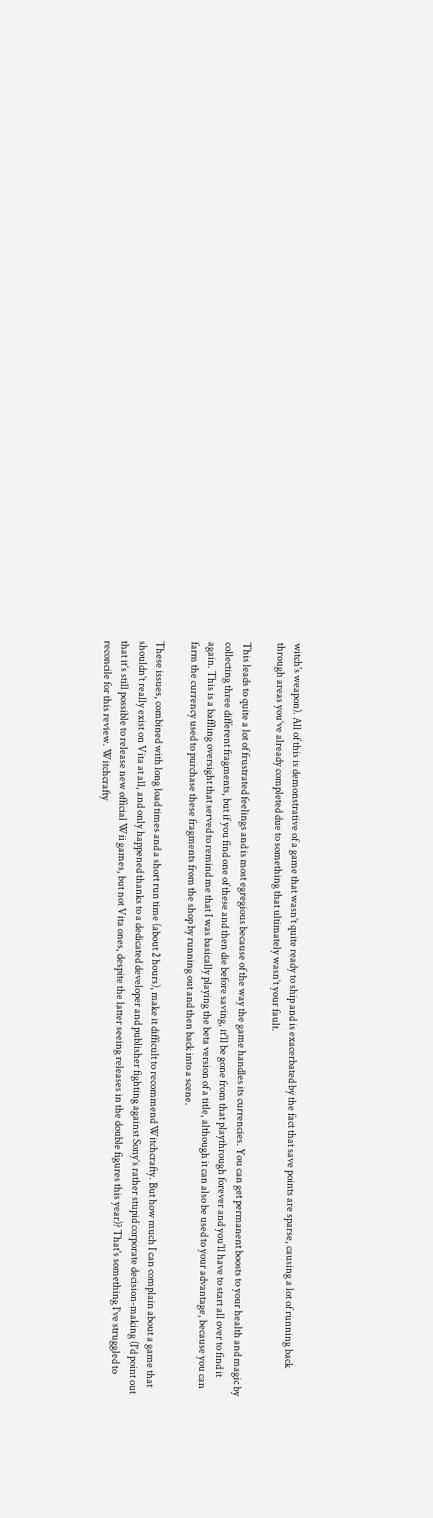witch's weapon). All of this is demonstrative of a game that wasn’t quite ready to ship and is exacerbated by the fact that save points are sparse, causing a lot of running back through areas you’ve already completed due to something that ultimately wasn’t your fault.

This leads to quite a lot of frustrated feelings and is most egregious because of the way the game handles its currencies. You can get permanent boosts to your health and magic by collecting three different fragments, but if you find one of these and then die before saving, it'll be gone from that playthrough forever and you'll have to start all over to find it again. This is a baffling oversight that served to remind me that I was basically playing the beta version of a title, although it can also be used to your advantage, because you can farm the currency used to purchase these fragments from the shop by running out and then back into a scene.

These issues, combined with long load times and a short run time (about 2 hours), make it difficult to recommend Witchcrafty. But how much I can complain about a game that shouldn’t really exist on Vita at all, and only happened thanks to a dedicated developer and publisher fighting against Sony’s rather stupid corporate decision-making (I'd point out that it’s still possible to release new official Wii games, but not Vita ones, despite the latter seeing releases in the double figures this year)? That's something I’ve struggled to reconcile for this review. Witchcrafty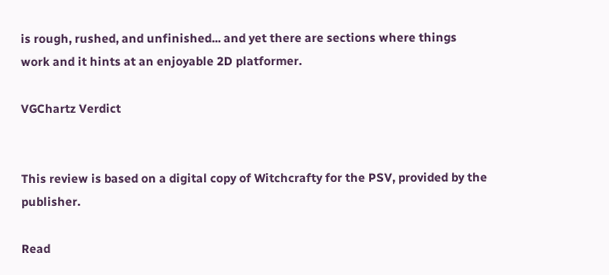is rough, rushed, and unfinished... and yet there are sections where things work and it hints at an enjoyable 2D platformer.

VGChartz Verdict


This review is based on a digital copy of Witchcrafty for the PSV, provided by the publisher.

Read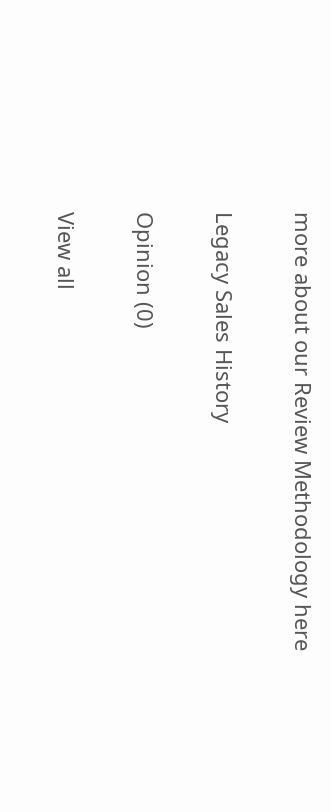more about our Review Methodology here

Legacy Sales History

Opinion (0)

View all